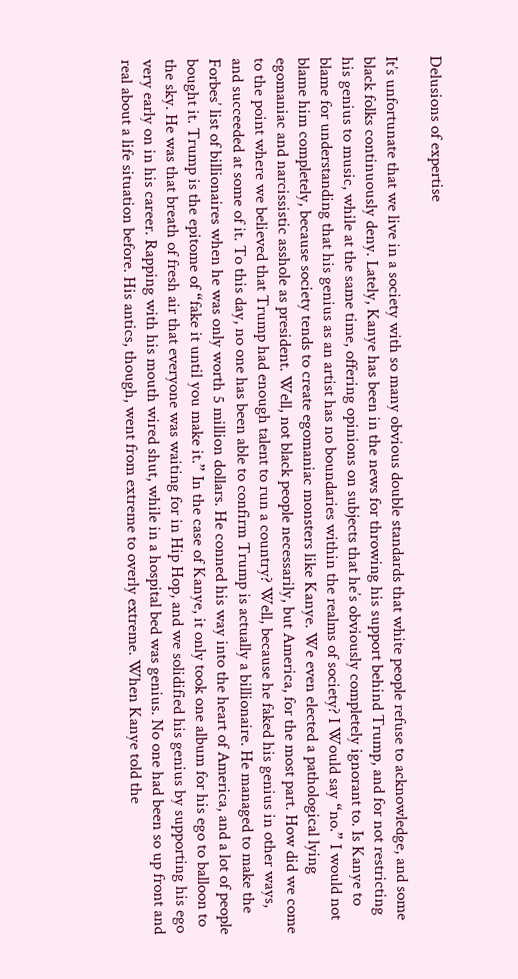Delusions of expertise

It’s unfortunate that we live in a society with so many obvious double standards that white people refuse to acknowledge, and some black folks continuously deny. Lately, Kanye has been in the news for throwing his support behind Trump, and for not restricting his genius to music, while at the same time, offering opinions on subjects that he’s obviously completely ignorant to. Is Kanye to blame for understanding that his genius as an artist has no boundaries within the realms of society? I Would say “no.” I would not blame him completely, because society tends to create egomaniac monsters like Kanye. We even elected a pathological lying egomaniac and narcissistic asshole as president. Well, not black people necessarily, but America, for the most part. How did we come to the point where we believed that Trump had enough talent to run a country? Well, because he faked his genius in other ways, and succeeded at some of it. To this day, no one has been able to confirm Trump is actually a billionaire. He managed to make the Forbes’ list of billionaires when he was only worth 5 million dollars. He conned his way into the heart of America, and a lot of people bought it. Trump is the epitome of “fake it until you make it.” In the case of Kanye, it only took one album for his ego to balloon to the sky. He was that breath of fresh air that everyone was waiting for in Hip Hop, and we solidified his genius by supporting his ego very early on in his career. Rapping with his mouth wired shut, while in a hospital bed was genius. No one had been so up front and real about a life situation before. His antics, though, went from extreme to overly extreme. When Kanye told the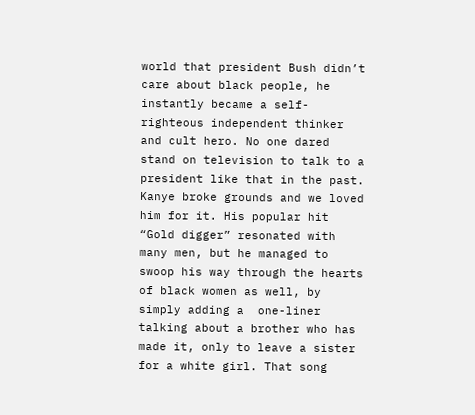world that president Bush didn’t care about black people, he instantly became a self-righteous independent thinker and cult hero. No one dared stand on television to talk to a president like that in the past. Kanye broke grounds and we loved him for it. His popular hit “Gold digger” resonated with many men, but he managed to swoop his way through the hearts of black women as well, by simply adding a  one-liner  talking about a brother who has made it, only to leave a sister for a white girl. That song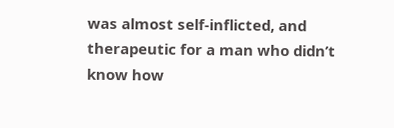was almost self-inflicted, and therapeutic for a man who didn’t know how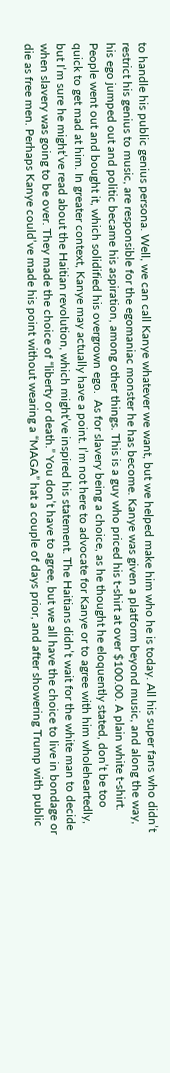to handle his public genius persona. Well, we can call Kanye whatever we want, but we helped make him who he is today. All his super fans who didn’t restrict his genius to music, are responsible for the egomaniac monster he has become. Kanye was given a platform beyond music, and along the way, his ego jumped out and politic became his aspiration, among other things. This is a guy who priced his t-shirt at over $100.00. A plain white t-shirt. People went out and bought it, which solidified his overgrown ego.  As for slavery being a choice, as he thought he eloquently stated, don’t be too quick to get mad at him. In greater context, Kanye may actually have a point. I’m not here to advocate for Kanye or to agree with him wholeheartedly, but I’m sure he might’ve read about the Haitian revolution, which might’ve inspired his statement. The Haitians didn’t wait for the white man to decide when slavery was going to be over. They made the choice of “liberty or death.” You don’t have to agree, but we all have the choice to live in bondage or die as free men. Perhaps Kanye could’ve made his point without wearing a “MAGA” hat a couple of days prior, and after showering Trump with public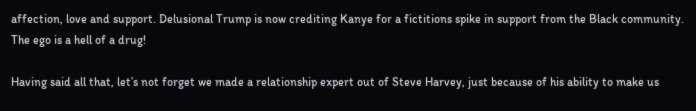affection, love and support. Delusional Trump is now crediting Kanye for a fictitions spike in support from the Black community. The ego is a hell of a drug!

Having said all that, let’s not forget we made a relationship expert out of Steve Harvey, just because of his ability to make us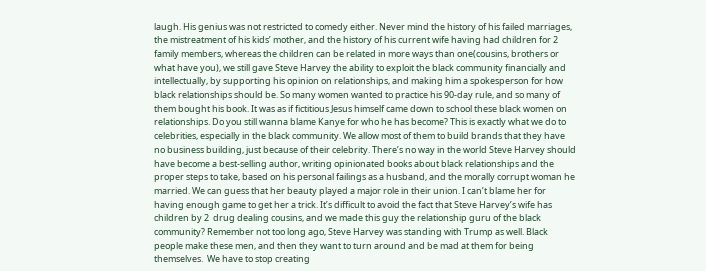laugh. His genius was not restricted to comedy either. Never mind the history of his failed marriages, the mistreatment of his kids’ mother, and the history of his current wife having had children for 2 family members, whereas the children can be related in more ways than one(cousins, brothers or what have you), we still gave Steve Harvey the ability to exploit the black community financially and intellectually, by supporting his opinion on relationships, and making him a spokesperson for how black relationships should be. So many women wanted to practice his 90-day rule, and so many of them bought his book. It was as if fictitious Jesus himself came down to school these black women on relationships. Do you still wanna blame Kanye for who he has become? This is exactly what we do to celebrities, especially in the black community. We allow most of them to build brands that they have no business building, just because of their celebrity. There’s no way in the world Steve Harvey should have become a best-selling author, writing opinionated books about black relationships and the proper steps to take, based on his personal failings as a husband, and the morally corrupt woman he married. We can guess that her beauty played a major role in their union. I can’t blame her for having enough game to get her a trick. It’s difficult to avoid the fact that Steve Harvey’s wife has children by 2  drug dealing cousins, and we made this guy the relationship guru of the black community? Remember not too long ago, Steve Harvey was standing with Trump as well. Black people make these men, and then they want to turn around and be mad at them for being themselves.  We have to stop creating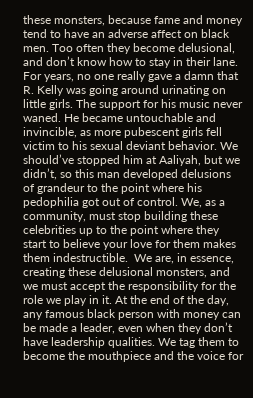these monsters, because fame and money tend to have an adverse affect on black men. Too often they become delusional, and don’t know how to stay in their lane. For years, no one really gave a damn that R. Kelly was going around urinating on little girls. The support for his music never waned. He became untouchable and invincible, as more pubescent girls fell victim to his sexual deviant behavior. We should’ve stopped him at Aaliyah, but we didn’t, so this man developed delusions of grandeur to the point where his pedophilia got out of control. We, as a community, must stop building these celebrities up to the point where they start to believe your love for them makes them indestructible.  We are, in essence, creating these delusional monsters, and we must accept the responsibility for the role we play in it. At the end of the day, any famous black person with money can be made a leader, even when they don’t have leadership qualities. We tag them to become the mouthpiece and the voice for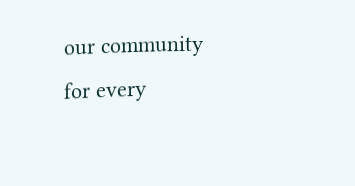our community for every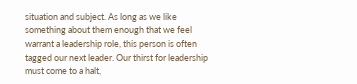situation and subject. As long as we like something about them enough that we feel warrant a leadership role, this person is often tagged our next leader. Our thirst for leadership must come to a halt,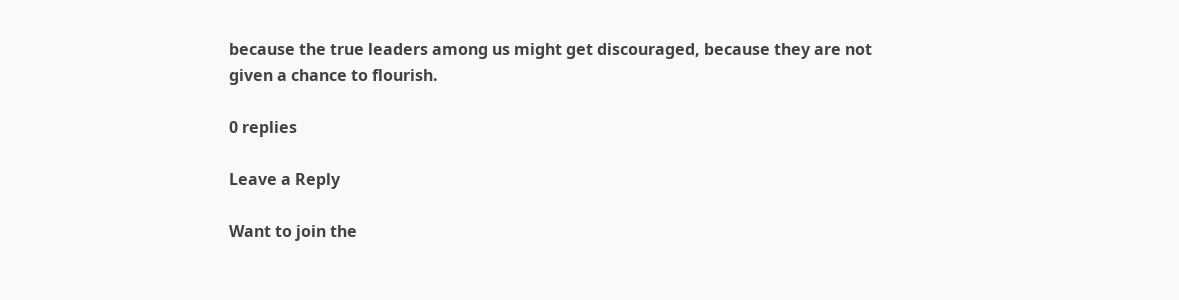because the true leaders among us might get discouraged, because they are not given a chance to flourish.

0 replies

Leave a Reply

Want to join the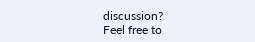discussion?
Feel free to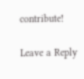contribute!

Leave a Reply